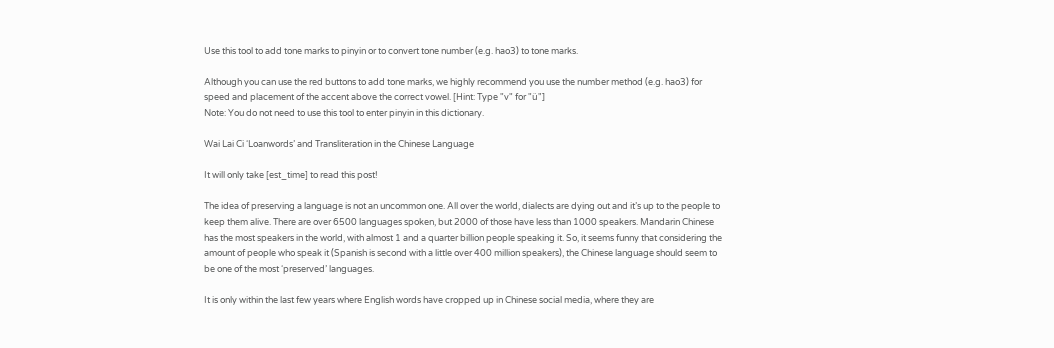Use this tool to add tone marks to pinyin or to convert tone number (e.g. hao3) to tone marks.

Although you can use the red buttons to add tone marks, we highly recommend you use the number method (e.g. hao3) for speed and placement of the accent above the correct vowel. [Hint: Type "v" for "ü"]
Note: You do not need to use this tool to enter pinyin in this dictionary.

Wai Lai Ci ‘Loanwords’ and Transliteration in the Chinese Language

It will only take [est_time] to read this post!

The idea of preserving a language is not an uncommon one. All over the world, dialects are dying out and it’s up to the people to keep them alive. There are over 6500 languages spoken, but 2000 of those have less than 1000 speakers. Mandarin Chinese has the most speakers in the world, with almost 1 and a quarter billion people speaking it. So, it seems funny that considering the amount of people who speak it (Spanish is second with a little over 400 million speakers), the Chinese language should seem to be one of the most ‘preserved’ languages.

It is only within the last few years where English words have cropped up in Chinese social media, where they are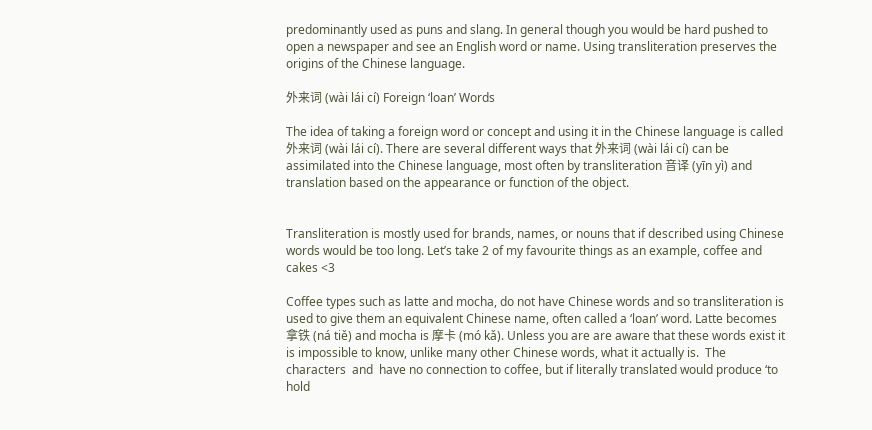predominantly used as puns and slang. In general though you would be hard pushed to open a newspaper and see an English word or name. Using transliteration preserves the origins of the Chinese language.

外来词 (wài lái cí) Foreign ‘loan’ Words

The idea of taking a foreign word or concept and using it in the Chinese language is called 外来词 (wài lái cí). There are several different ways that 外来词 (wài lái cí) can be assimilated into the Chinese language, most often by transliteration 音译 (yīn yì) and translation based on the appearance or function of the object.


Transliteration is mostly used for brands, names, or nouns that if described using Chinese words would be too long. Let’s take 2 of my favourite things as an example, coffee and cakes <3

Coffee types such as latte and mocha, do not have Chinese words and so transliteration is used to give them an equivalent Chinese name, often called a ‘loan’ word. Latte becomes 拿铁 (ná tiě) and mocha is 摩卡 (mó kǎ). Unless you are are aware that these words exist it is impossible to know, unlike many other Chinese words, what it actually is.  The characters  and  have no connection to coffee, but if literally translated would produce ‘to hold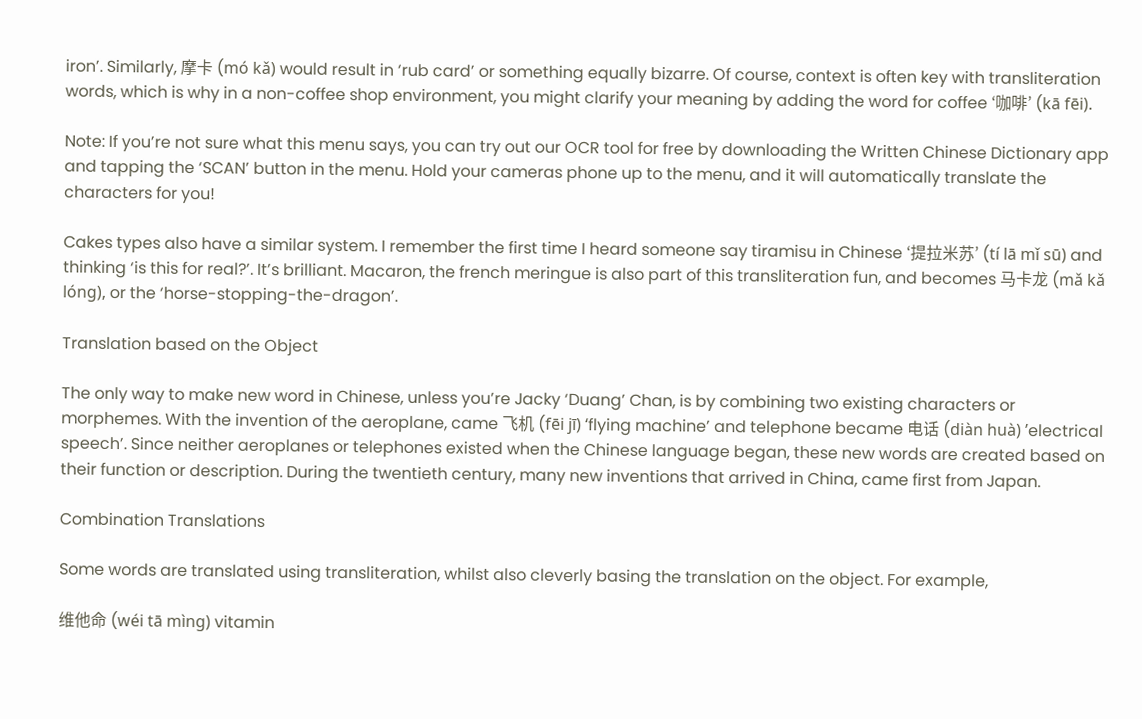iron’. Similarly, 摩卡 (mó kǎ) would result in ‘rub card’ or something equally bizarre. Of course, context is often key with transliteration words, which is why in a non-coffee shop environment, you might clarify your meaning by adding the word for coffee ‘咖啡’ (kā fēi).

Note: If you’re not sure what this menu says, you can try out our OCR tool for free by downloading the Written Chinese Dictionary app and tapping the ‘SCAN’ button in the menu. Hold your cameras phone up to the menu, and it will automatically translate the characters for you!

Cakes types also have a similar system. I remember the first time I heard someone say tiramisu in Chinese ‘提拉米苏’ (tí lā mǐ sū) and thinking ‘is this for real?’. It’s brilliant. Macaron, the french meringue is also part of this transliteration fun, and becomes 马卡龙 (mǎ kǎ lóng), or the ‘horse-stopping-the-dragon’.

Translation based on the Object

The only way to make new word in Chinese, unless you’re Jacky ‘Duang’ Chan, is by combining two existing characters or morphemes. With the invention of the aeroplane, came 飞机 (fēi jī) ‘flying machine’ and telephone became 电话 (diàn huà) ’electrical speech’. Since neither aeroplanes or telephones existed when the Chinese language began, these new words are created based on their function or description. During the twentieth century, many new inventions that arrived in China, came first from Japan.

Combination Translations

Some words are translated using transliteration, whilst also cleverly basing the translation on the object. For example,

维他命 (wéi tā mìng) vitamin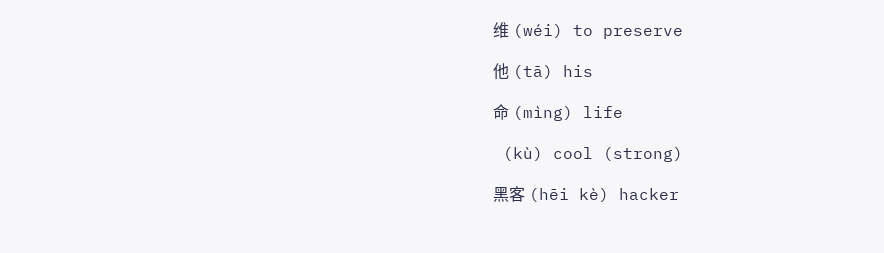维 (wéi) to preserve

他 (tā) his

命 (mìng) life

 (kù) cool (strong)

黑客 (hēi kè) hacker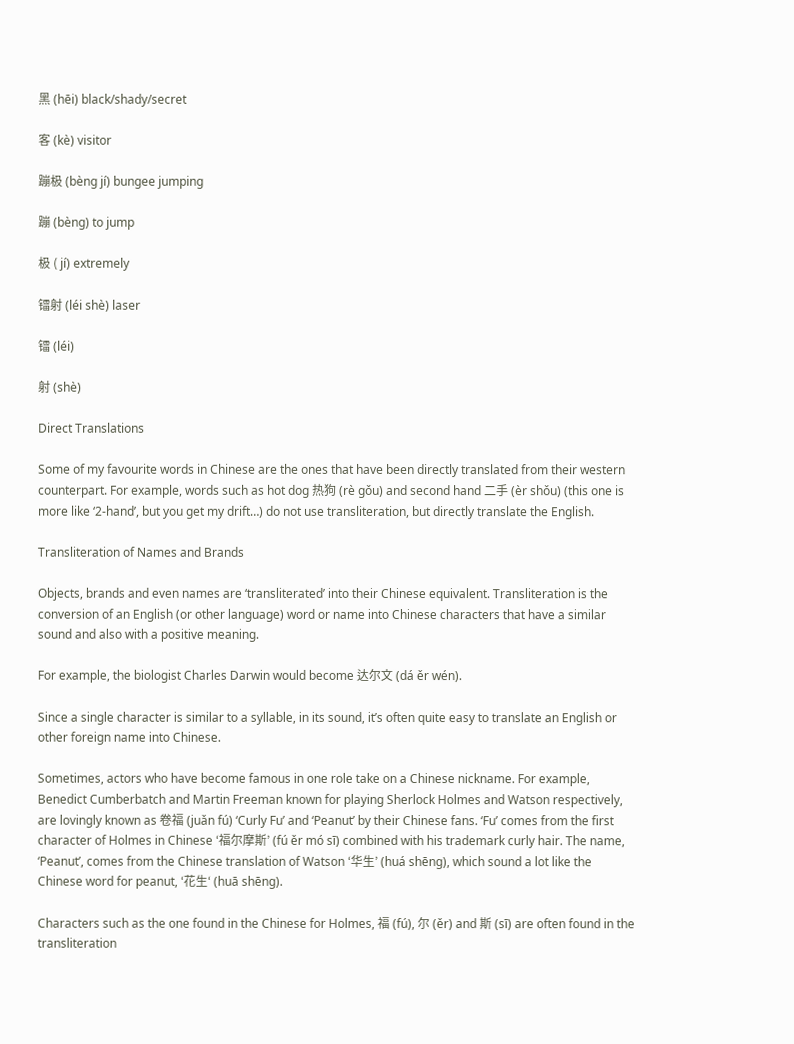黑 (hēi) black/shady/secret

客 (kè) visitor

蹦极 (bèng jí) bungee jumping

蹦 (bèng) to jump

极 ( jí) extremely

镭射 (léi shè) laser

镭 (léi)

射 (shè)

Direct Translations

Some of my favourite words in Chinese are the ones that have been directly translated from their western counterpart. For example, words such as hot dog 热狗 (rè gǒu) and second hand 二手 (èr shǒu) (this one is more like ‘2-hand’, but you get my drift…) do not use transliteration, but directly translate the English.

Transliteration of Names and Brands

Objects, brands and even names are ‘transliterated’ into their Chinese equivalent. Transliteration is the conversion of an English (or other language) word or name into Chinese characters that have a similar sound and also with a positive meaning.

For example, the biologist Charles Darwin would become 达尔文 (dá ěr wén).

Since a single character is similar to a syllable, in its sound, it’s often quite easy to translate an English or other foreign name into Chinese.

Sometimes, actors who have become famous in one role take on a Chinese nickname. For example, Benedict Cumberbatch and Martin Freeman known for playing Sherlock Holmes and Watson respectively, are lovingly known as 卷福 (juǎn fú) ‘Curly Fu’ and ‘Peanut’ by their Chinese fans. ‘Fu’ comes from the first character of Holmes in Chinese ‘福尔摩斯’ (fú ěr mó sī) combined with his trademark curly hair. The name, ‘Peanut’, comes from the Chinese translation of Watson ‘华生’ (huá shēng), which sound a lot like the Chinese word for peanut, ‘花生‘ (huā shēng).

Characters such as the one found in the Chinese for Holmes, 福 (fú), 尔 (ěr) and 斯 (sī) are often found in the transliteration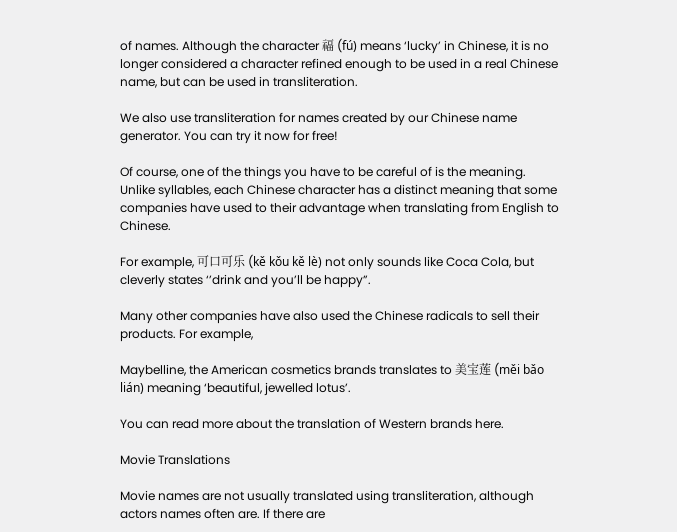of names. Although the character 福 (fú) means ‘lucky’ in Chinese, it is no longer considered a character refined enough to be used in a real Chinese name, but can be used in transliteration.

We also use transliteration for names created by our Chinese name generator. You can try it now for free!

Of course, one of the things you have to be careful of is the meaning. Unlike syllables, each Chinese character has a distinct meaning that some companies have used to their advantage when translating from English to Chinese.

For example, 可口可乐 (kě kǒu kě lè) not only sounds like Coca Cola, but cleverly states ‘’drink and you’ll be happy”.

Many other companies have also used the Chinese radicals to sell their products. For example,

Maybelline, the American cosmetics brands translates to 美宝莲 (měi bǎo lián) meaning ‘beautiful, jewelled lotus’.

You can read more about the translation of Western brands here.

Movie Translations

Movie names are not usually translated using transliteration, although actors names often are. If there are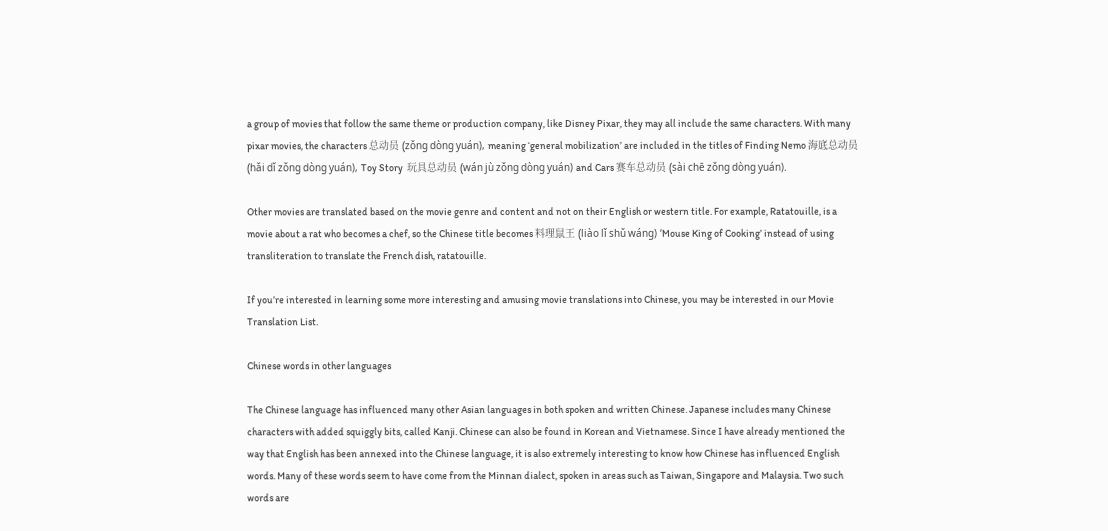a group of movies that follow the same theme or production company, like Disney Pixar, they may all include the same characters. With many pixar movies, the characters 总动员 (zǒng dòng yuán), meaning ‘general mobilization’ are included in the titles of Finding Nemo 海底总动员 (hǎi dǐ zǒng dòng yuán), Toy Story  玩具总动员 (wán jù zǒng dòng yuán) and Cars 赛车总动员 (sài chē zǒng dòng yuán).

Other movies are translated based on the movie genre and content and not on their English or western title. For example, Ratatouille, is a movie about a rat who becomes a chef, so the Chinese title becomes 料理鼠王 (liào lǐ shǔ wáng) ‘Mouse King of Cooking’ instead of using transliteration to translate the French dish, ratatouille.

If you’re interested in learning some more interesting and amusing movie translations into Chinese, you may be interested in our Movie Translation List.

Chinese words in other languages

The Chinese language has influenced many other Asian languages in both spoken and written Chinese. Japanese includes many Chinese characters with added squiggly bits, called Kanji. Chinese can also be found in Korean and Vietnamese. Since I have already mentioned the way that English has been annexed into the Chinese language, it is also extremely interesting to know how Chinese has influenced English words. Many of these words seem to have come from the Minnan dialect, spoken in areas such as Taiwan, Singapore and Malaysia. Two such words are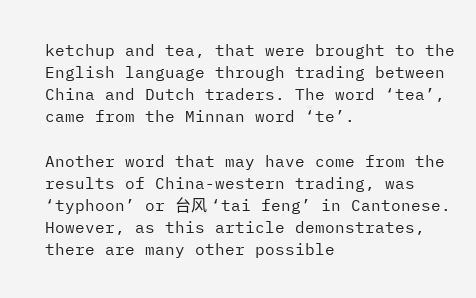ketchup and tea, that were brought to the English language through trading between China and Dutch traders. The word ‘tea’, came from the Minnan word ‘te’.

Another word that may have come from the results of China-western trading, was ‘typhoon’ or 台风 ‘tai feng’ in Cantonese. However, as this article demonstrates, there are many other possible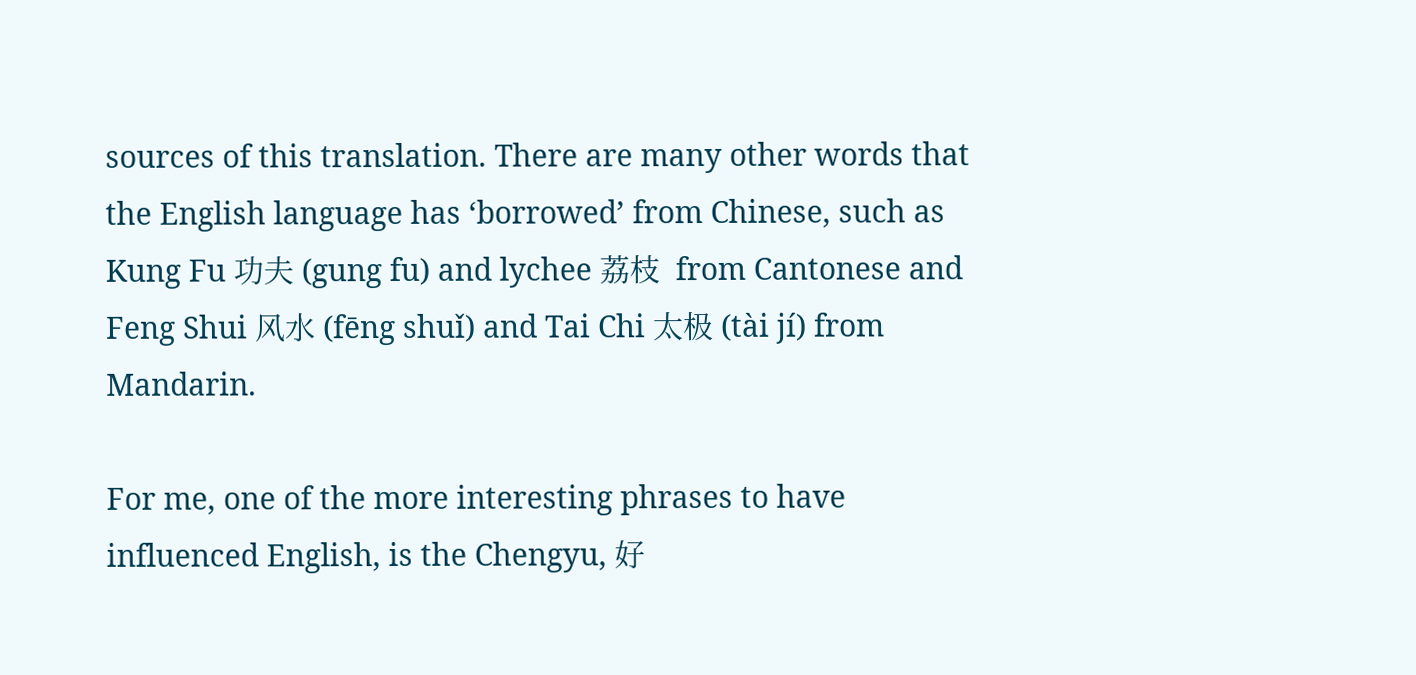sources of this translation. There are many other words that the English language has ‘borrowed’ from Chinese, such as Kung Fu 功夫 (gung fu) and lychee 荔枝  from Cantonese and Feng Shui 风水 (fēng shuǐ) and Tai Chi 太极 (tài jí) from Mandarin.

For me, one of the more interesting phrases to have influenced English, is the Chengyu, 好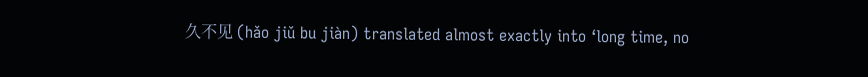久不见 (hǎo jiǔ bu jiàn) translated almost exactly into ‘long time, no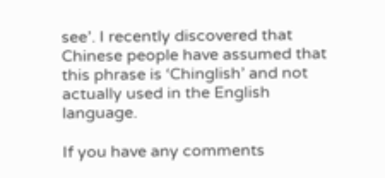see’. I recently discovered that Chinese people have assumed that this phrase is ‘Chinglish’ and not actually used in the English language.

If you have any comments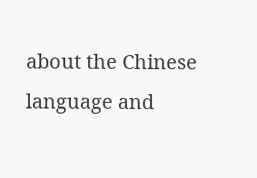about the Chinese language and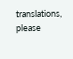translations, please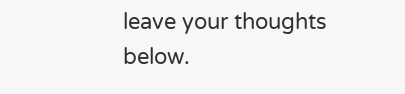leave your thoughts below.